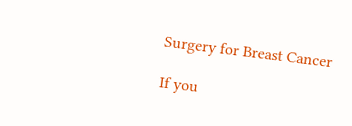Surgery for Breast Cancer

If you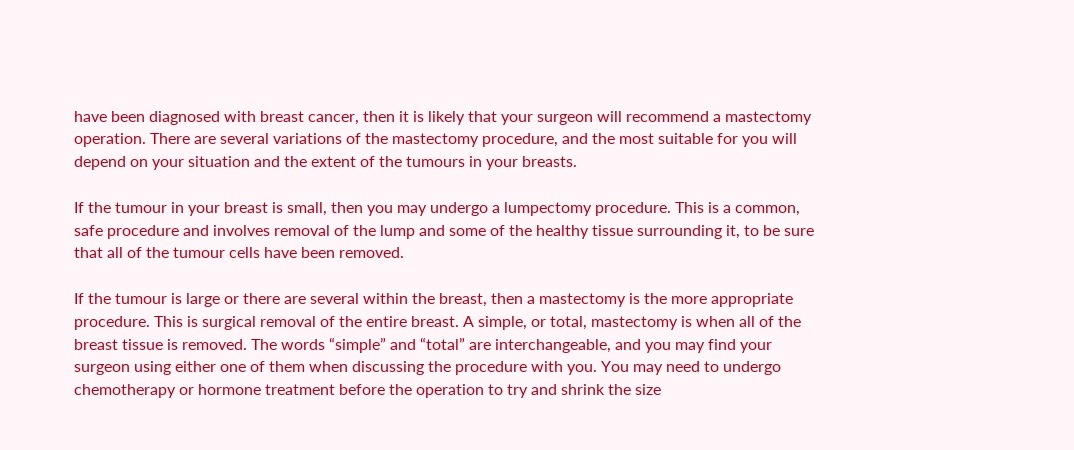have been diagnosed with breast cancer, then it is likely that your surgeon will recommend a mastectomy operation. There are several variations of the mastectomy procedure, and the most suitable for you will depend on your situation and the extent of the tumours in your breasts.

If the tumour in your breast is small, then you may undergo a lumpectomy procedure. This is a common, safe procedure and involves removal of the lump and some of the healthy tissue surrounding it, to be sure that all of the tumour cells have been removed.

If the tumour is large or there are several within the breast, then a mastectomy is the more appropriate procedure. This is surgical removal of the entire breast. A simple, or total, mastectomy is when all of the breast tissue is removed. The words “simple” and “total” are interchangeable, and you may find your surgeon using either one of them when discussing the procedure with you. You may need to undergo chemotherapy or hormone treatment before the operation to try and shrink the size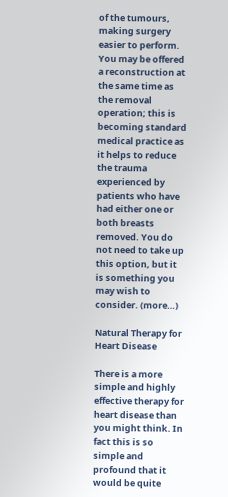of the tumours, making surgery easier to perform. You may be offered a reconstruction at the same time as the removal operation; this is becoming standard medical practice as it helps to reduce the trauma experienced by patients who have had either one or both breasts removed. You do not need to take up this option, but it is something you may wish to consider. (more…)

Natural Therapy for Heart Disease

There is a more simple and highly effective therapy for heart disease than you might think. In fact this is so simple and profound that it would be quite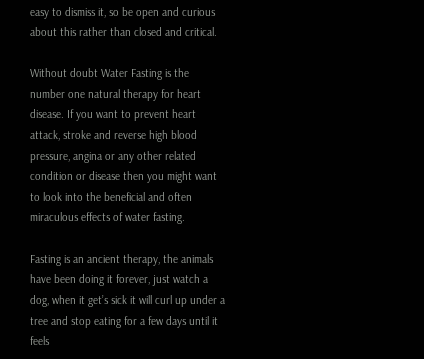easy to dismiss it, so be open and curious about this rather than closed and critical.

Without doubt Water Fasting is the number one natural therapy for heart disease. If you want to prevent heart attack, stroke and reverse high blood pressure, angina or any other related condition or disease then you might want to look into the beneficial and often miraculous effects of water fasting.

Fasting is an ancient therapy, the animals have been doing it forever, just watch a dog, when it get’s sick it will curl up under a tree and stop eating for a few days until it feels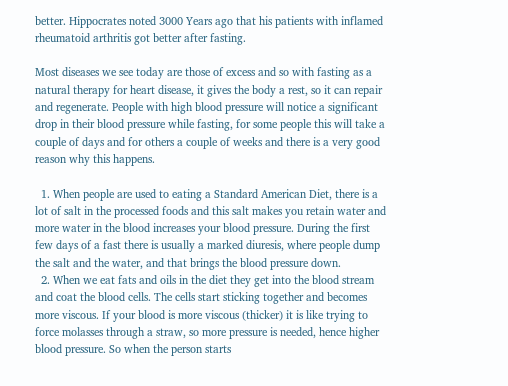better. Hippocrates noted 3000 Years ago that his patients with inflamed rheumatoid arthritis got better after fasting.

Most diseases we see today are those of excess and so with fasting as a natural therapy for heart disease, it gives the body a rest, so it can repair and regenerate. People with high blood pressure will notice a significant drop in their blood pressure while fasting, for some people this will take a couple of days and for others a couple of weeks and there is a very good reason why this happens.

  1. When people are used to eating a Standard American Diet, there is a lot of salt in the processed foods and this salt makes you retain water and more water in the blood increases your blood pressure. During the first few days of a fast there is usually a marked diuresis, where people dump the salt and the water, and that brings the blood pressure down.
  2. When we eat fats and oils in the diet they get into the blood stream and coat the blood cells. The cells start sticking together and becomes more viscous. If your blood is more viscous (thicker) it is like trying to force molasses through a straw, so more pressure is needed, hence higher blood pressure. So when the person starts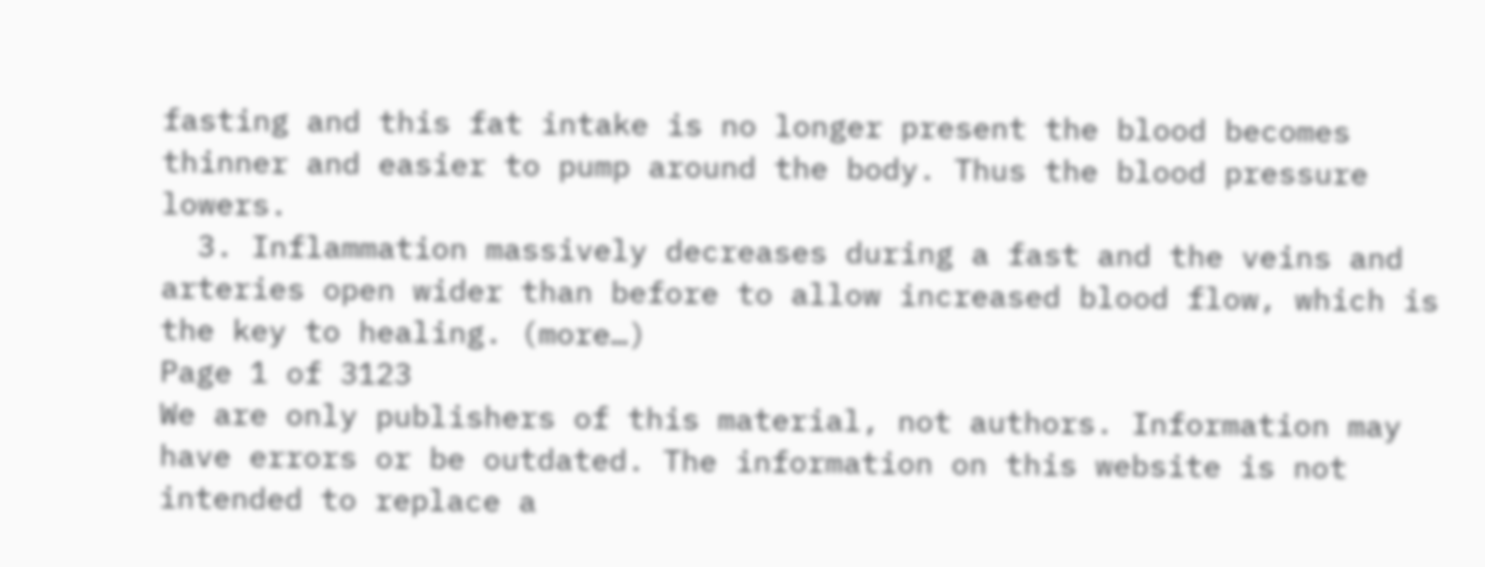fasting and this fat intake is no longer present the blood becomes thinner and easier to pump around the body. Thus the blood pressure lowers.
  3. Inflammation massively decreases during a fast and the veins and arteries open wider than before to allow increased blood flow, which is the key to healing. (more…)
Page 1 of 3123
We are only publishers of this material, not authors. Information may have errors or be outdated. The information on this website is not intended to replace a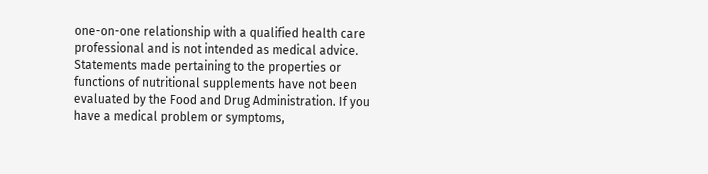one-on-one relationship with a qualified health care professional and is not intended as medical advice. Statements made pertaining to the properties or functions of nutritional supplements have not been evaluated by the Food and Drug Administration. If you have a medical problem or symptoms,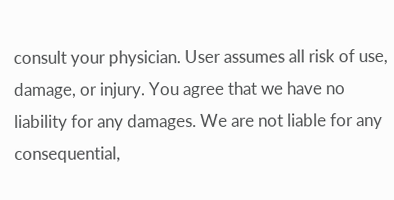consult your physician. User assumes all risk of use, damage, or injury. You agree that we have no liability for any damages. We are not liable for any consequential,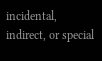incidental, indirect, or special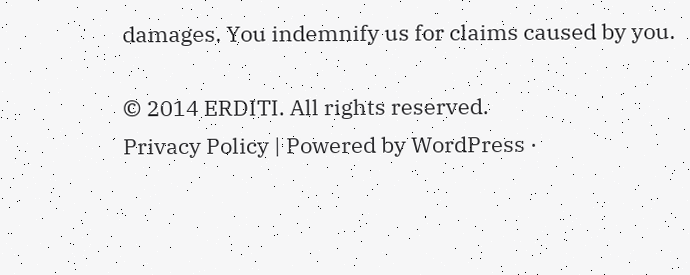damages. You indemnify us for claims caused by you.

© 2014 ERDITI. All rights reserved.
Privacy Policy | Powered by WordPress ·